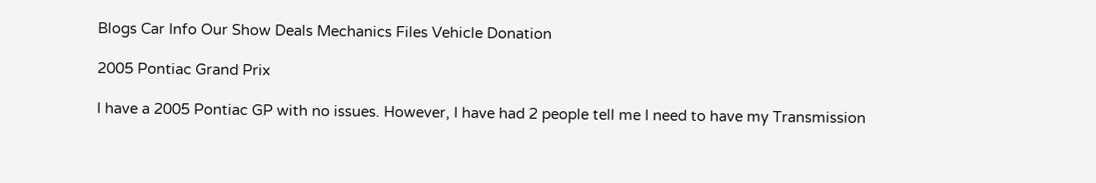Blogs Car Info Our Show Deals Mechanics Files Vehicle Donation

2005 Pontiac Grand Prix

I have a 2005 Pontiac GP with no issues. However, I have had 2 people tell me I need to have my Transmission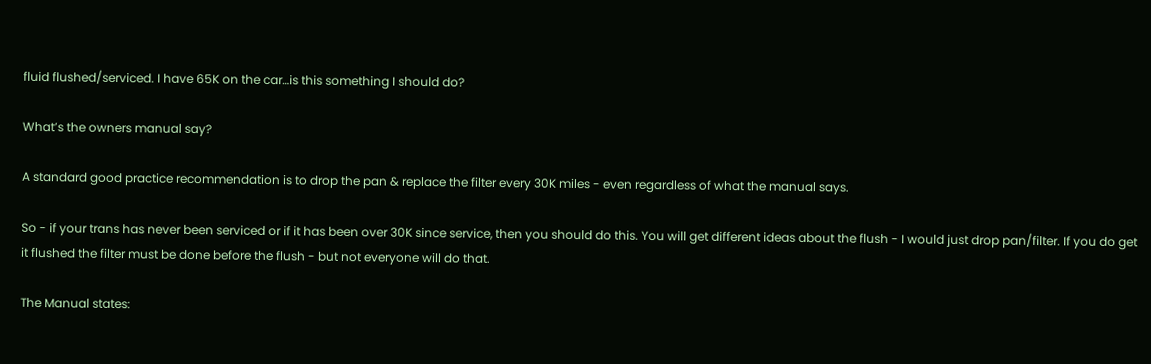fluid flushed/serviced. I have 65K on the car…is this something I should do?

What’s the owners manual say?

A standard good practice recommendation is to drop the pan & replace the filter every 30K miles - even regardless of what the manual says.

So - if your trans has never been serviced or if it has been over 30K since service, then you should do this. You will get different ideas about the flush - I would just drop pan/filter. If you do get it flushed the filter must be done before the flush - but not everyone will do that.

The Manual states: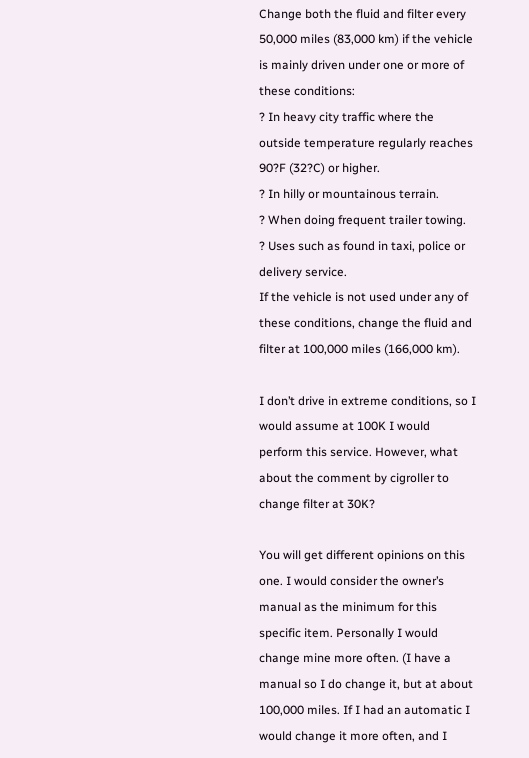Change both the fluid and filter every 50,000 miles (83,000 km) if the vehicle is mainly driven under one or more of these conditions:
? In heavy city traffic where the outside temperature regularly reaches 90?F (32?C) or higher.
? In hilly or mountainous terrain.
? When doing frequent trailer towing.
? Uses such as found in taxi, police or delivery service.
If the vehicle is not used under any of these conditions, change the fluid and filter at 100,000 miles (166,000 km).

I don’t drive in extreme conditions, so I would assume at 100K I would perform this service. However, what about the comment by cigroller to change filter at 30K?

You will get different opinions on this one. I would consider the owner’s manual as the minimum for this specific item. Personally I would change mine more often. (I have a manual so I do change it, but at about 100,000 miles. If I had an automatic I would change it more often, and I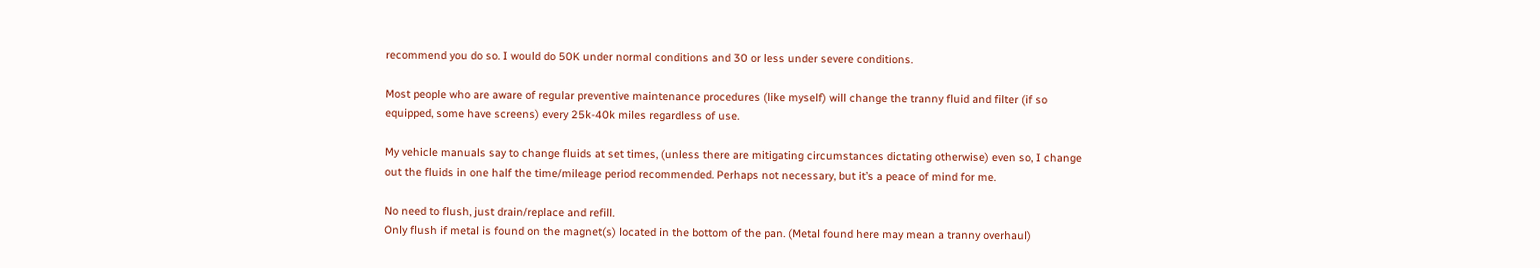recommend you do so. I would do 50K under normal conditions and 30 or less under severe conditions.

Most people who are aware of regular preventive maintenance procedures (like myself) will change the tranny fluid and filter (if so equipped, some have screens) every 25k-40k miles regardless of use.

My vehicle manuals say to change fluids at set times, (unless there are mitigating circumstances dictating otherwise) even so, I change out the fluids in one half the time/mileage period recommended. Perhaps not necessary, but it’s a peace of mind for me.

No need to flush, just drain/replace and refill.
Only flush if metal is found on the magnet(s) located in the bottom of the pan. (Metal found here may mean a tranny overhaul)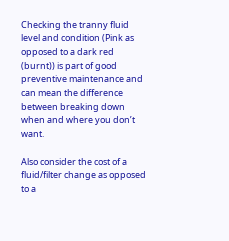Checking the tranny fluid level and condition (Pink as opposed to a dark red (burnt)) is part of good preventive maintenance and can mean the difference between breaking down when and where you don’t want.

Also consider the cost of a fluid/filter change as opposed to a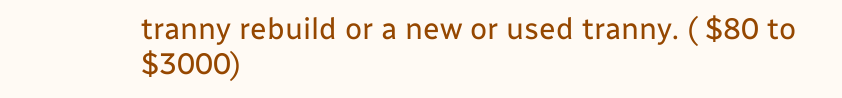tranny rebuild or a new or used tranny. ( $80 to $3000)